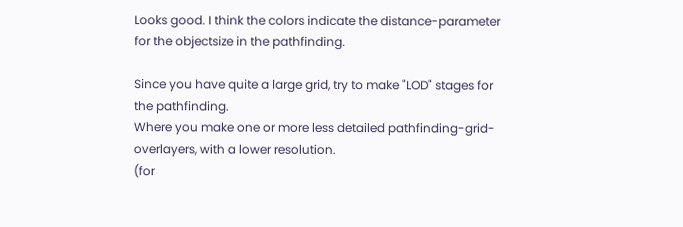Looks good. I think the colors indicate the distance-parameter for the objectsize in the pathfinding.

Since you have quite a large grid, try to make "LOD" stages for the pathfinding.
Where you make one or more less detailed pathfinding-grid-overlayers, with a lower resolution.
(for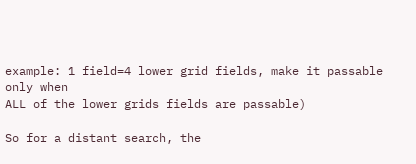example: 1 field=4 lower grid fields, make it passable only when
ALL of the lower grids fields are passable)

So for a distant search, the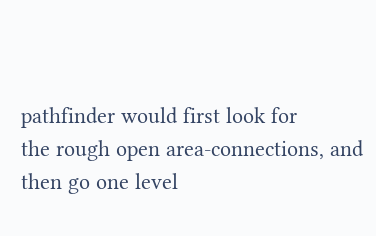pathfinder would first look for
the rough open area-connections, and then go one level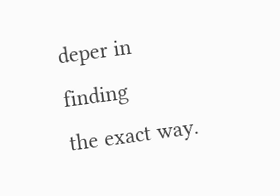deper in finding
the exact way.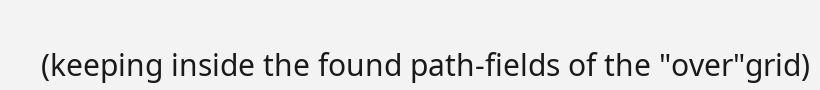(keeping inside the found path-fields of the "over"grid)